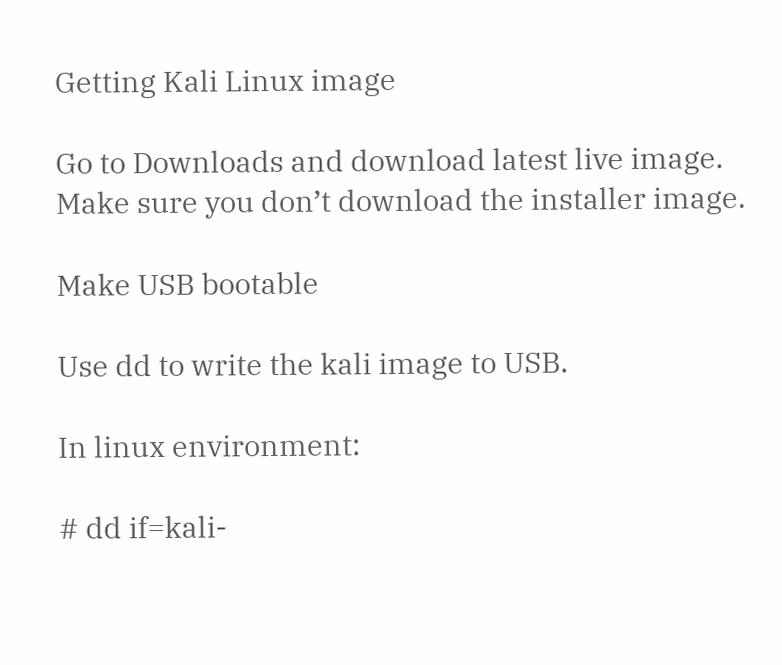Getting Kali Linux image

Go to Downloads and download latest live image. Make sure you don’t download the installer image.

Make USB bootable

Use dd to write the kali image to USB.

In linux environment:

# dd if=kali-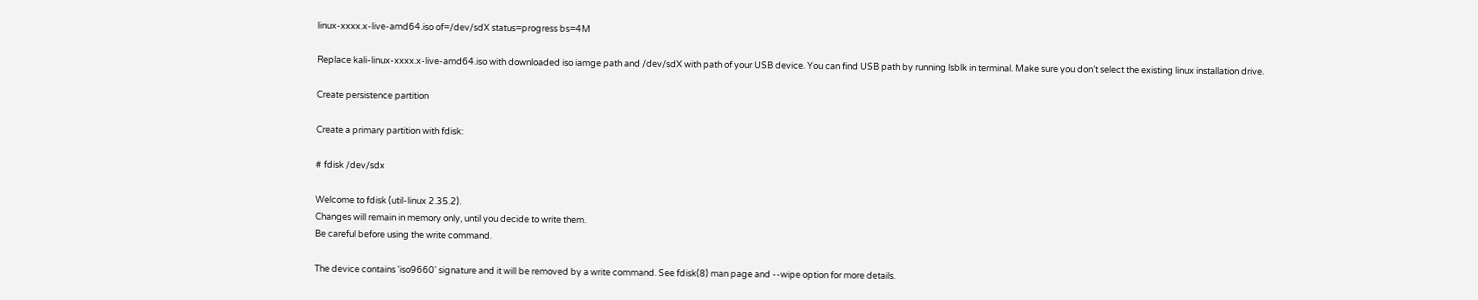linux-xxxx.x-live-amd64.iso of=/dev/sdX status=progress bs=4M

Replace kali-linux-xxxx.x-live-amd64.iso with downloaded iso iamge path and /dev/sdX with path of your USB device. You can find USB path by running lsblk in terminal. Make sure you don’t select the existing linux installation drive.

Create persistence partition

Create a primary partition with fdisk:

# fdisk /dev/sdx

Welcome to fdisk (util-linux 2.35.2).
Changes will remain in memory only, until you decide to write them.
Be careful before using the write command.

The device contains 'iso9660' signature and it will be removed by a write command. See fdisk(8) man page and --wipe option for more details.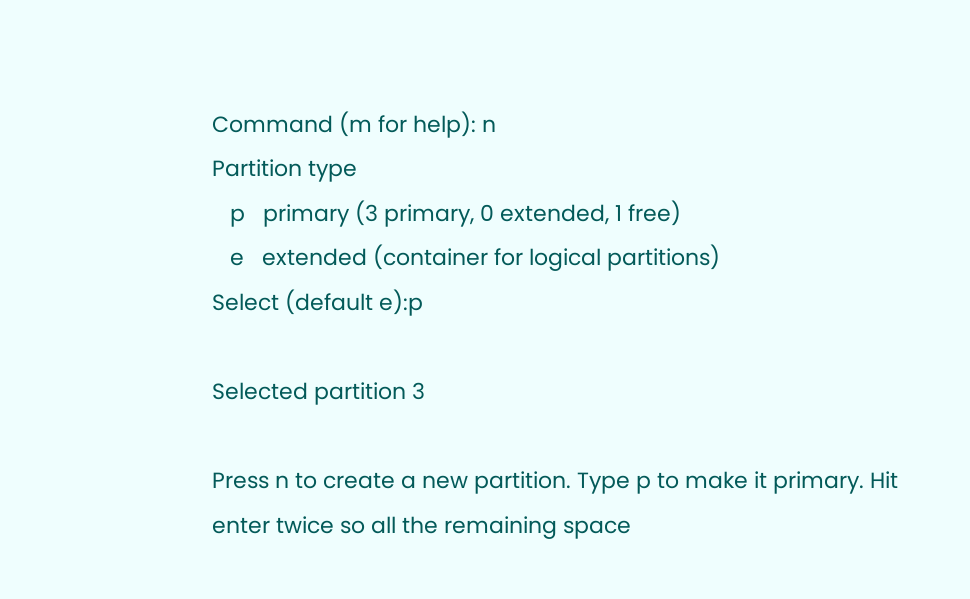Command (m for help): n
Partition type
   p   primary (3 primary, 0 extended, 1 free)
   e   extended (container for logical partitions)
Select (default e):p

Selected partition 3

Press n to create a new partition. Type p to make it primary. Hit enter twice so all the remaining space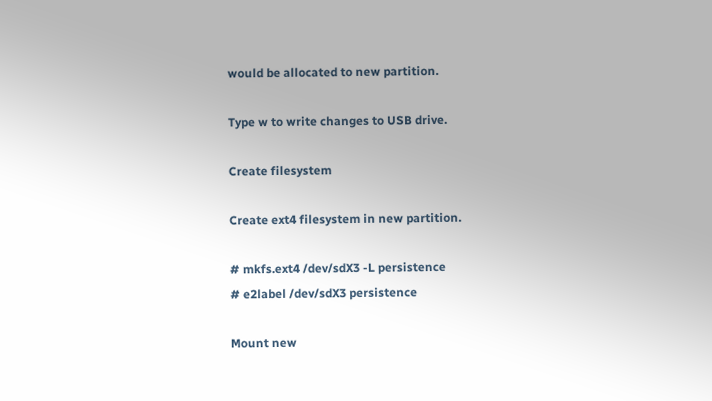would be allocated to new partition.

Type w to write changes to USB drive.

Create filesystem

Create ext4 filesystem in new partition.

# mkfs.ext4 /dev/sdX3 -L persistence
# e2label /dev/sdX3 persistence

Mount new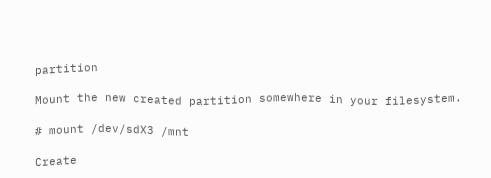partition

Mount the new created partition somewhere in your filesystem.

# mount /dev/sdX3 /mnt

Create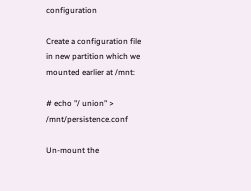configuration

Create a configuration file in new partition which we mounted earlier at /mnt:

# echo "/ union" > /mnt/persistence.conf

Un-mount the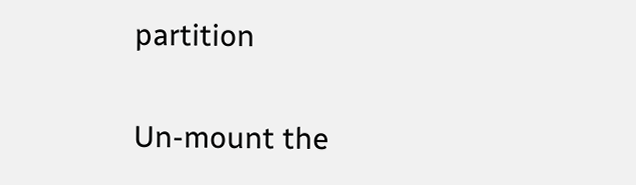partition

Un-mount the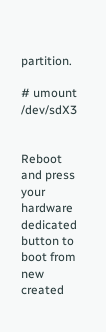partition.

# umount /dev/sdX3


Reboot and press your hardware dedicated button to boot from new created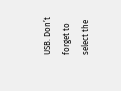USB. Don’t forget to select the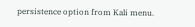persistence option from Kali menu.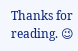Thanks for reading. 😉